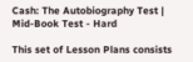Cash: The Autobiography Test | Mid-Book Test - Hard

This set of Lesson Plans consists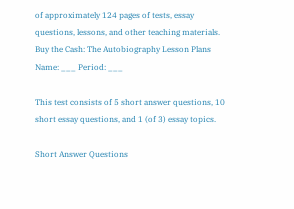of approximately 124 pages of tests, essay questions, lessons, and other teaching materials.
Buy the Cash: The Autobiography Lesson Plans
Name: ___ Period: ___

This test consists of 5 short answer questions, 10 short essay questions, and 1 (of 3) essay topics.

Short Answer Questions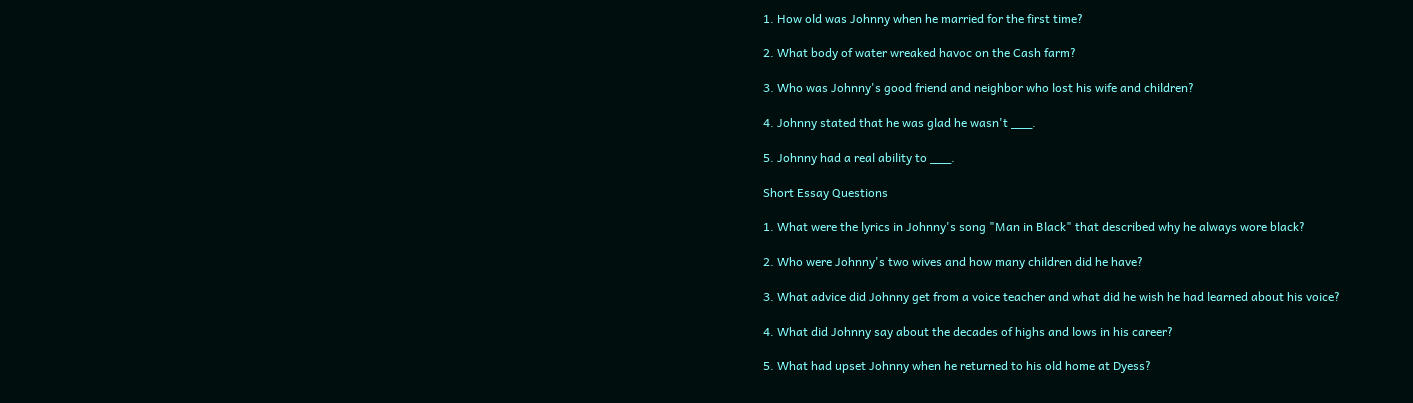1. How old was Johnny when he married for the first time?

2. What body of water wreaked havoc on the Cash farm?

3. Who was Johnny's good friend and neighbor who lost his wife and children?

4. Johnny stated that he was glad he wasn't ___.

5. Johnny had a real ability to ___.

Short Essay Questions

1. What were the lyrics in Johnny's song "Man in Black" that described why he always wore black?

2. Who were Johnny's two wives and how many children did he have?

3. What advice did Johnny get from a voice teacher and what did he wish he had learned about his voice?

4. What did Johnny say about the decades of highs and lows in his career?

5. What had upset Johnny when he returned to his old home at Dyess?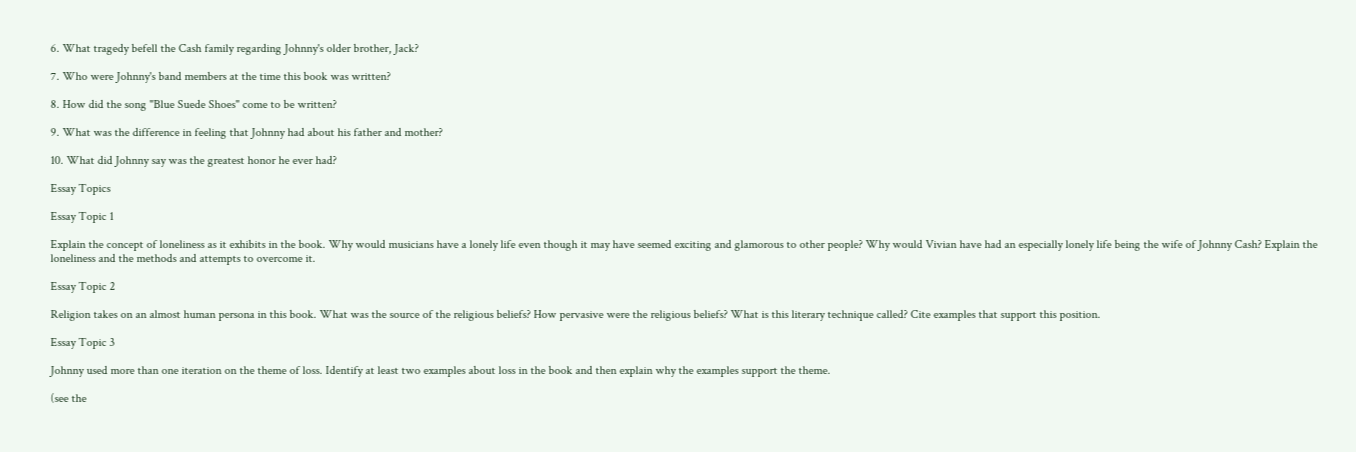6. What tragedy befell the Cash family regarding Johnny's older brother, Jack?

7. Who were Johnny's band members at the time this book was written?

8. How did the song "Blue Suede Shoes" come to be written?

9. What was the difference in feeling that Johnny had about his father and mother?

10. What did Johnny say was the greatest honor he ever had?

Essay Topics

Essay Topic 1

Explain the concept of loneliness as it exhibits in the book. Why would musicians have a lonely life even though it may have seemed exciting and glamorous to other people? Why would Vivian have had an especially lonely life being the wife of Johnny Cash? Explain the loneliness and the methods and attempts to overcome it.

Essay Topic 2

Religion takes on an almost human persona in this book. What was the source of the religious beliefs? How pervasive were the religious beliefs? What is this literary technique called? Cite examples that support this position.

Essay Topic 3

Johnny used more than one iteration on the theme of loss. Identify at least two examples about loss in the book and then explain why the examples support the theme.

(see the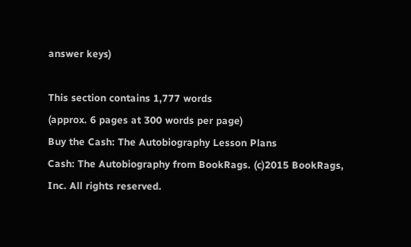answer keys)

This section contains 1,777 words
(approx. 6 pages at 300 words per page)
Buy the Cash: The Autobiography Lesson Plans
Cash: The Autobiography from BookRags. (c)2015 BookRags, Inc. All rights reserved.